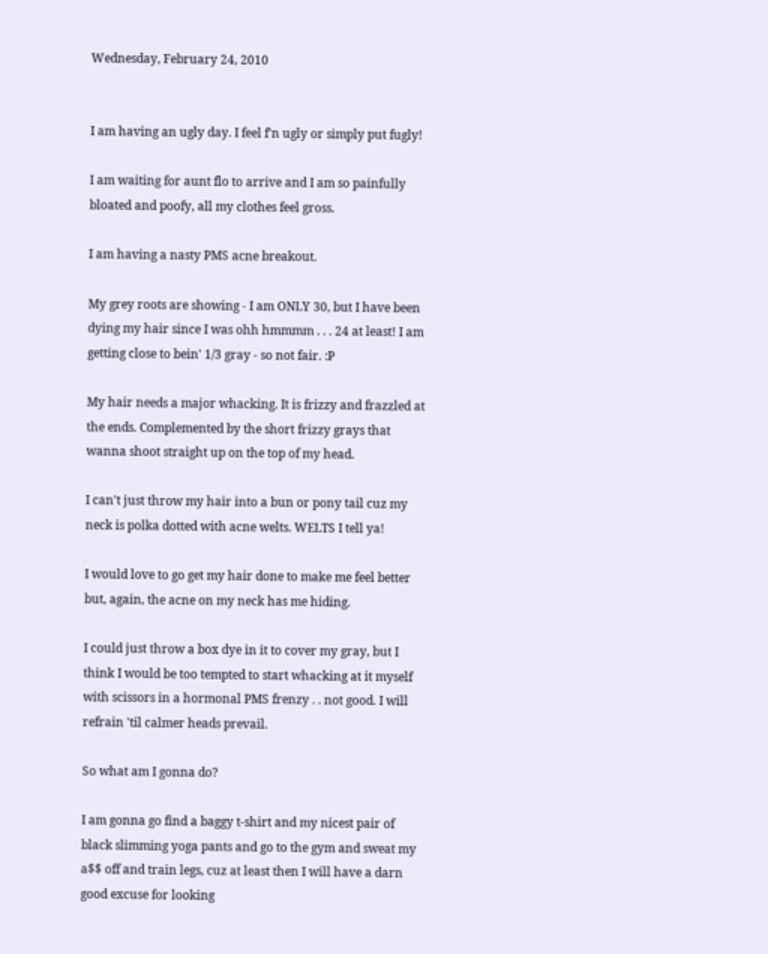Wednesday, February 24, 2010


I am having an ugly day. I feel f'n ugly or simply put fugly!

I am waiting for aunt flo to arrive and I am so painfully bloated and poofy, all my clothes feel gross.

I am having a nasty PMS acne breakout.

My grey roots are showing - I am ONLY 30, but I have been dying my hair since I was ohh hmmmm . . . 24 at least! I am getting close to bein' 1/3 gray - so not fair. :P

My hair needs a major whacking. It is frizzy and frazzled at the ends. Complemented by the short frizzy grays that wanna shoot straight up on the top of my head.

I can't just throw my hair into a bun or pony tail cuz my neck is polka dotted with acne welts. WELTS I tell ya!

I would love to go get my hair done to make me feel better but, again, the acne on my neck has me hiding.

I could just throw a box dye in it to cover my gray, but I think I would be too tempted to start whacking at it myself with scissors in a hormonal PMS frenzy . . not good. I will refrain 'til calmer heads prevail.

So what am I gonna do?

I am gonna go find a baggy t-shirt and my nicest pair of black slimming yoga pants and go to the gym and sweat my a$$ off and train legs, cuz at least then I will have a darn good excuse for looking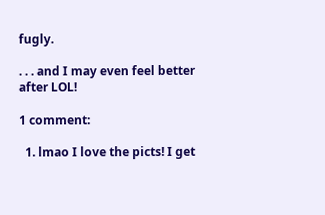fugly.

. . . and I may even feel better after LOL!

1 comment:

  1. lmao I love the picts! I get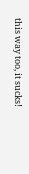this way too, it sucks!